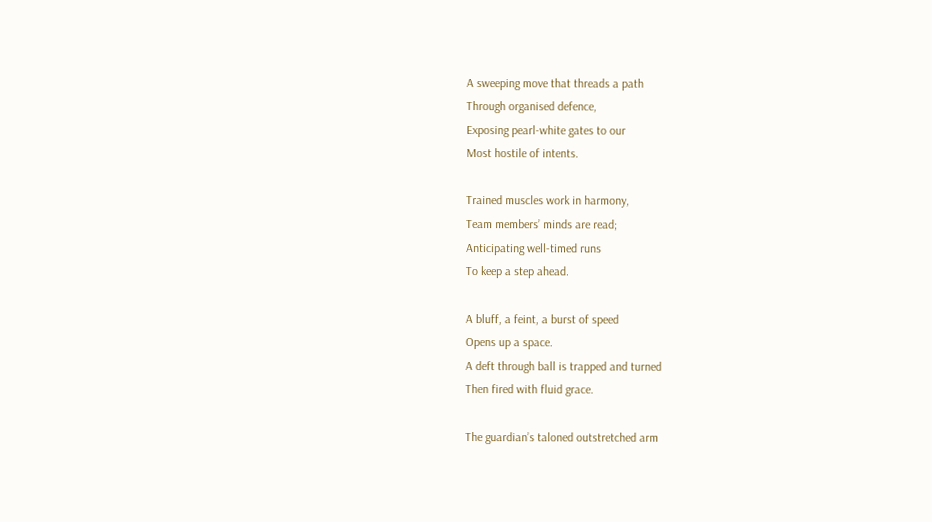A sweeping move that threads a path
Through organised defence,
Exposing pearl-white gates to our
Most hostile of intents.

Trained muscles work in harmony,
Team members’ minds are read;
Anticipating well-timed runs
To keep a step ahead.

A bluff, a feint, a burst of speed
Opens up a space.
A deft through ball is trapped and turned
Then fired with fluid grace.

The guardian’s taloned outstretched arm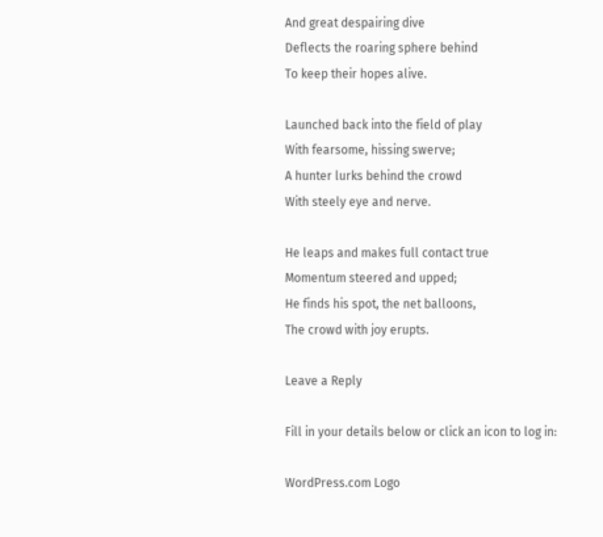And great despairing dive
Deflects the roaring sphere behind
To keep their hopes alive.

Launched back into the field of play
With fearsome, hissing swerve;
A hunter lurks behind the crowd
With steely eye and nerve.

He leaps and makes full contact true
Momentum steered and upped;
He finds his spot, the net balloons,
The crowd with joy erupts.

Leave a Reply

Fill in your details below or click an icon to log in:

WordPress.com Logo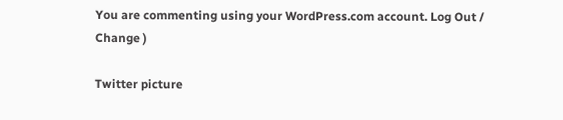You are commenting using your WordPress.com account. Log Out /  Change )

Twitter picture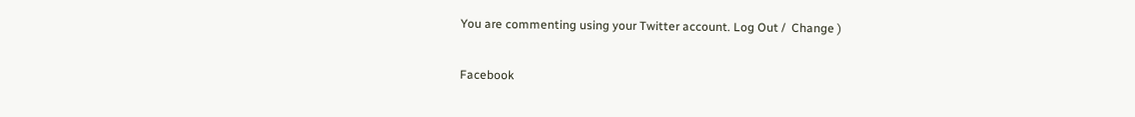You are commenting using your Twitter account. Log Out /  Change )

Facebook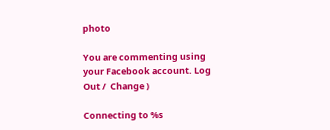photo

You are commenting using your Facebook account. Log Out /  Change )

Connecting to %s